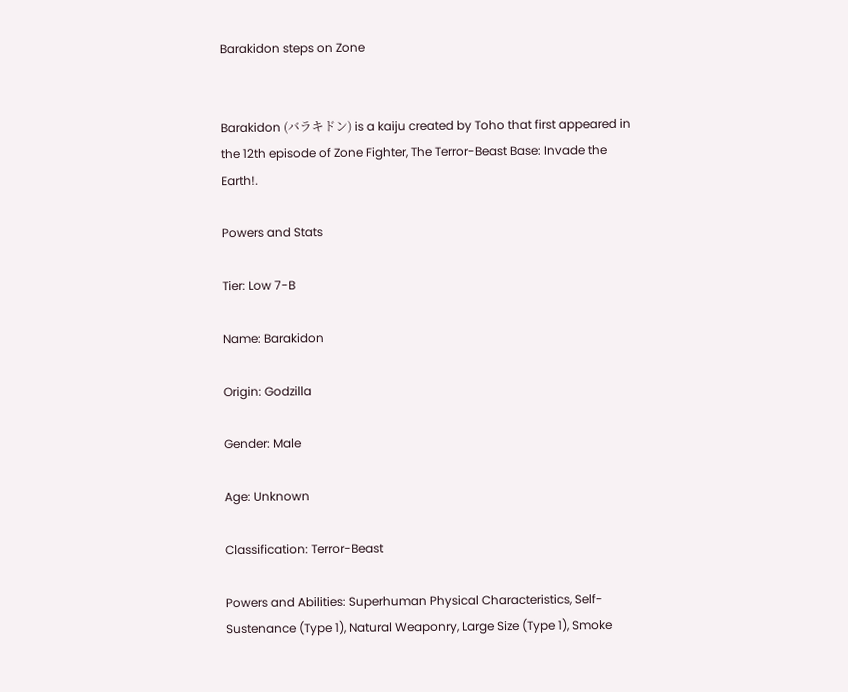Barakidon steps on Zone


Barakidon (バラキドン) is a kaiju created by Toho that first appeared in the 12th episode of Zone Fighter, The Terror-Beast Base: Invade the Earth!.

Powers and Stats

Tier: Low 7-B

Name: Barakidon

Origin: Godzilla

Gender: Male

Age: Unknown

Classification: Terror-Beast

Powers and Abilities: Superhuman Physical Characteristics, Self-Sustenance (Type 1), Natural Weaponry, Large Size (Type 1), Smoke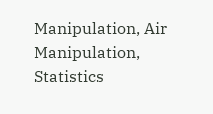Manipulation, Air Manipulation, Statistics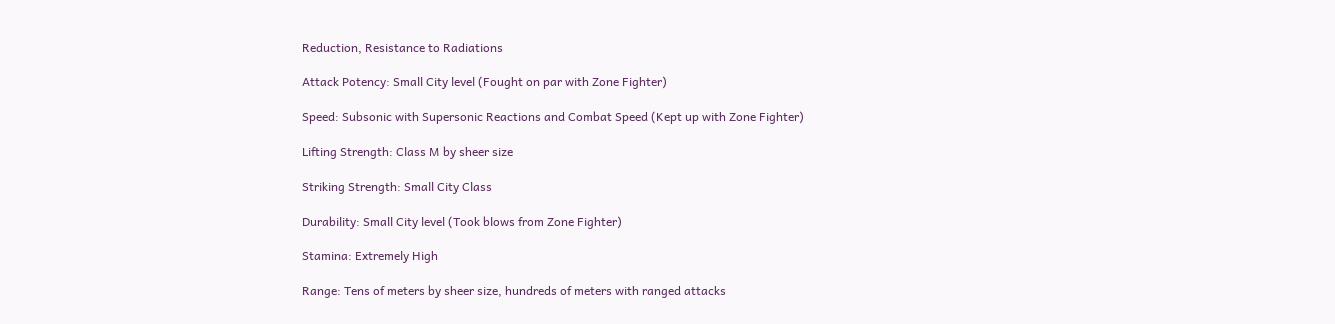Reduction, Resistance to Radiations

Attack Potency: Small City level (Fought on par with Zone Fighter)

Speed: Subsonic with Supersonic Reactions and Combat Speed (Kept up with Zone Fighter)

Lifting Strength: Class M by sheer size

Striking Strength: Small City Class

Durability: Small City level (Took blows from Zone Fighter)

Stamina: Extremely High

Range: Tens of meters by sheer size, hundreds of meters with ranged attacks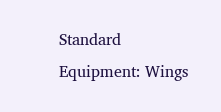Standard Equipment: Wings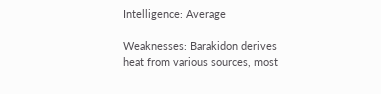Intelligence: Average

Weaknesses: Barakidon derives heat from various sources, most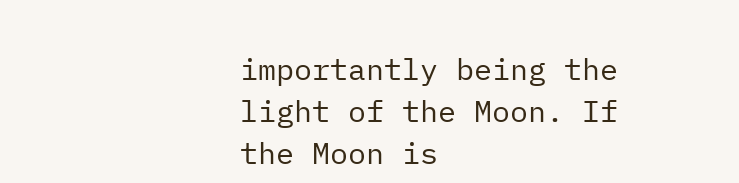importantly being the light of the Moon. If the Moon is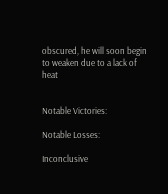obscured, he will soon begin to weaken due to a lack of heat


Notable Victories:

Notable Losses:

Inconclusive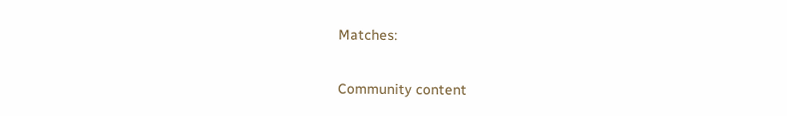Matches:

Community content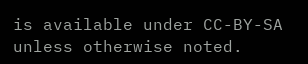is available under CC-BY-SA unless otherwise noted.